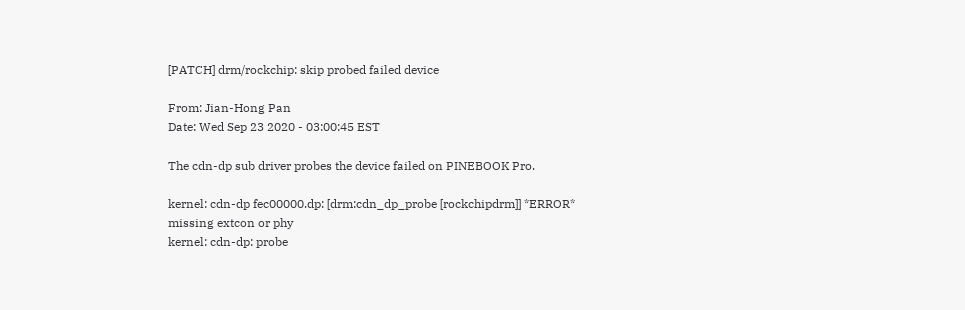[PATCH] drm/rockchip: skip probed failed device

From: Jian-Hong Pan
Date: Wed Sep 23 2020 - 03:00:45 EST

The cdn-dp sub driver probes the device failed on PINEBOOK Pro.

kernel: cdn-dp fec00000.dp: [drm:cdn_dp_probe [rockchipdrm]] *ERROR* missing extcon or phy
kernel: cdn-dp: probe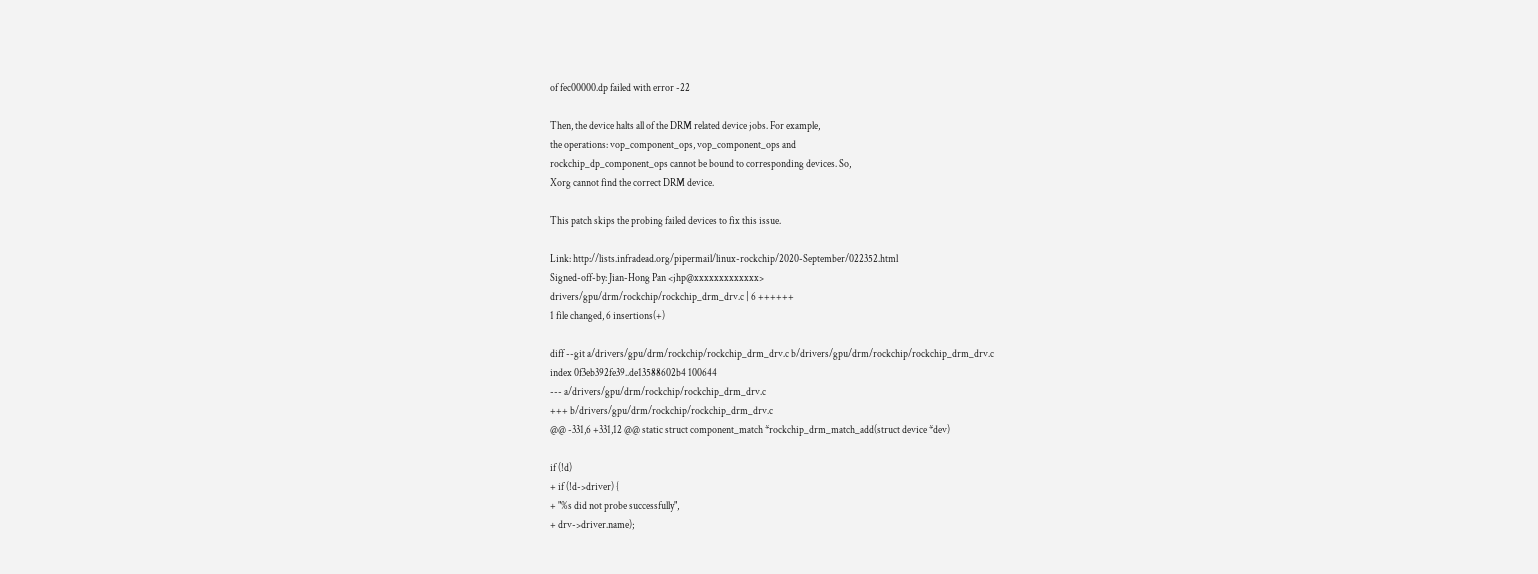of fec00000.dp failed with error -22

Then, the device halts all of the DRM related device jobs. For example,
the operations: vop_component_ops, vop_component_ops and
rockchip_dp_component_ops cannot be bound to corresponding devices. So,
Xorg cannot find the correct DRM device.

This patch skips the probing failed devices to fix this issue.

Link: http://lists.infradead.org/pipermail/linux-rockchip/2020-September/022352.html
Signed-off-by: Jian-Hong Pan <jhp@xxxxxxxxxxxxx>
drivers/gpu/drm/rockchip/rockchip_drm_drv.c | 6 ++++++
1 file changed, 6 insertions(+)

diff --git a/drivers/gpu/drm/rockchip/rockchip_drm_drv.c b/drivers/gpu/drm/rockchip/rockchip_drm_drv.c
index 0f3eb392fe39..de13588602b4 100644
--- a/drivers/gpu/drm/rockchip/rockchip_drm_drv.c
+++ b/drivers/gpu/drm/rockchip/rockchip_drm_drv.c
@@ -331,6 +331,12 @@ static struct component_match *rockchip_drm_match_add(struct device *dev)

if (!d)
+ if (!d->driver) {
+ "%s did not probe successfully",
+ drv->driver.name);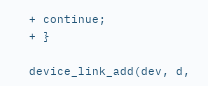+ continue;
+ }

device_link_add(dev, d,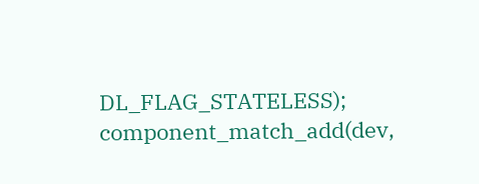DL_FLAG_STATELESS);
component_match_add(dev,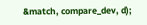&match, compare_dev, d);